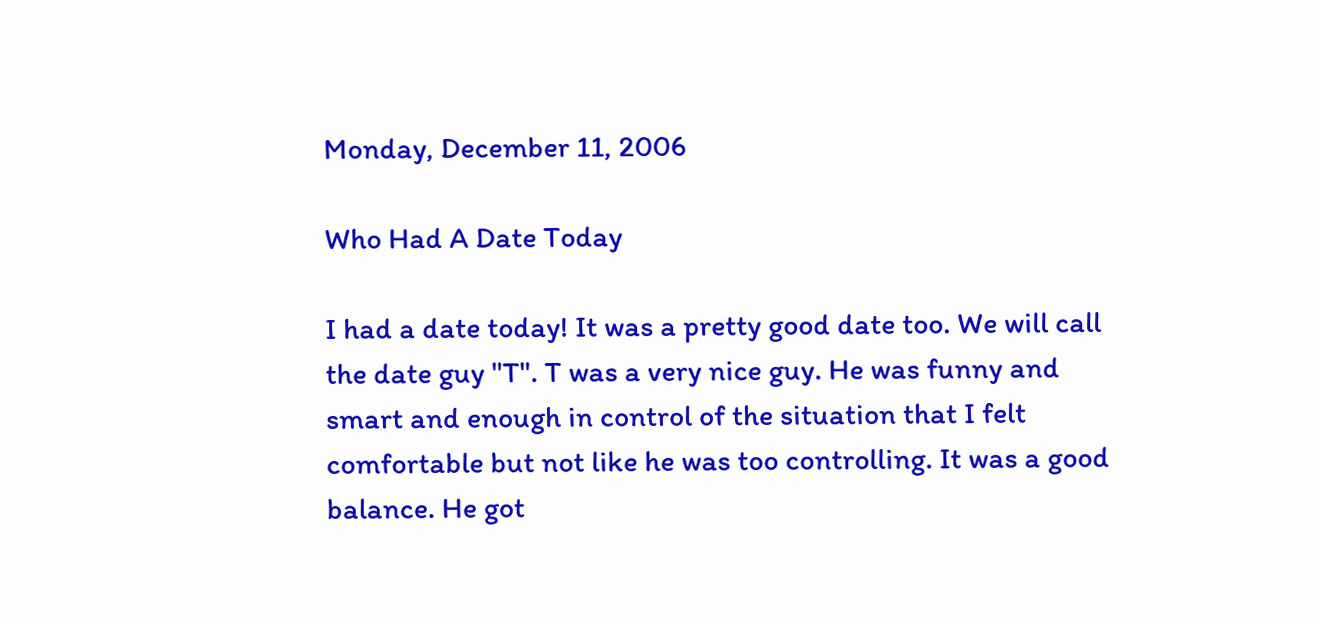Monday, December 11, 2006

Who Had A Date Today

I had a date today! It was a pretty good date too. We will call the date guy "T". T was a very nice guy. He was funny and smart and enough in control of the situation that I felt comfortable but not like he was too controlling. It was a good balance. He got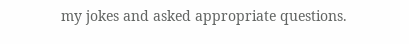my jokes and asked appropriate questions.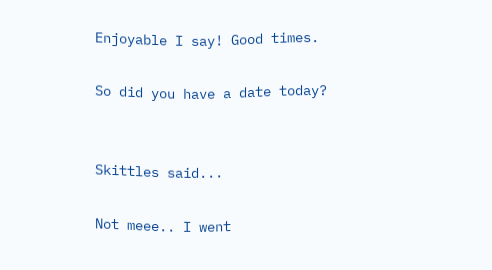Enjoyable I say! Good times.

So did you have a date today?


Skittles said...

Not meee.. I went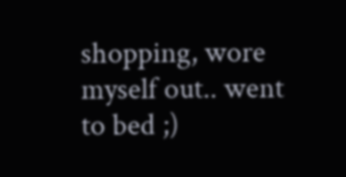shopping, wore myself out.. went to bed ;)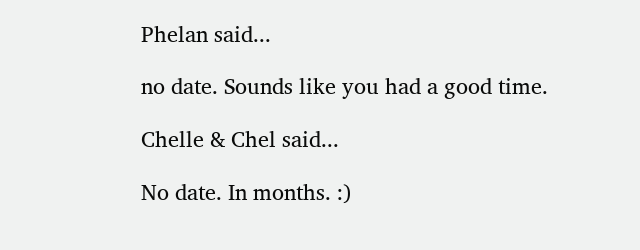Phelan said...

no date. Sounds like you had a good time.

Chelle & Chel said...

No date. In months. :)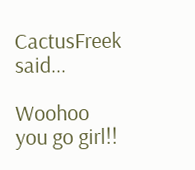CactusFreek said...

Woohoo you go girl!!